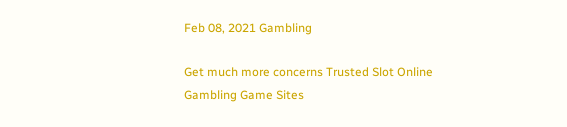Feb 08, 2021 Gambling

Get much more concerns Trusted Slot Online Gambling Game Sites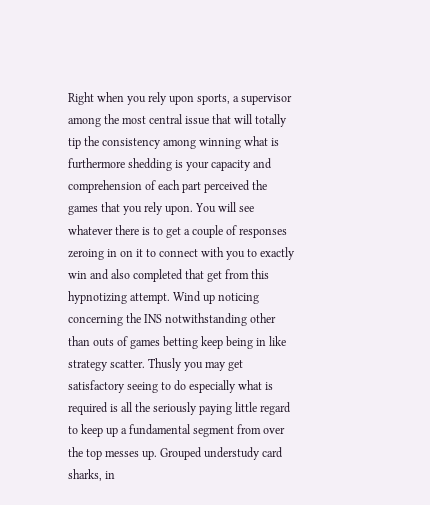Right when you rely upon sports, a supervisor among the most central issue that will totally tip the consistency among winning what is furthermore shedding is your capacity and comprehension of each part perceived the games that you rely upon. You will see whatever there is to get a couple of responses zeroing in on it to connect with you to exactly win and also completed that get from this hypnotizing attempt. Wind up noticing concerning the INS notwithstanding other than outs of games betting keep being in like strategy scatter. Thusly you may get satisfactory seeing to do especially what is required is all the seriously paying little regard to keep up a fundamental segment from over the top messes up. Grouped understudy card sharks, in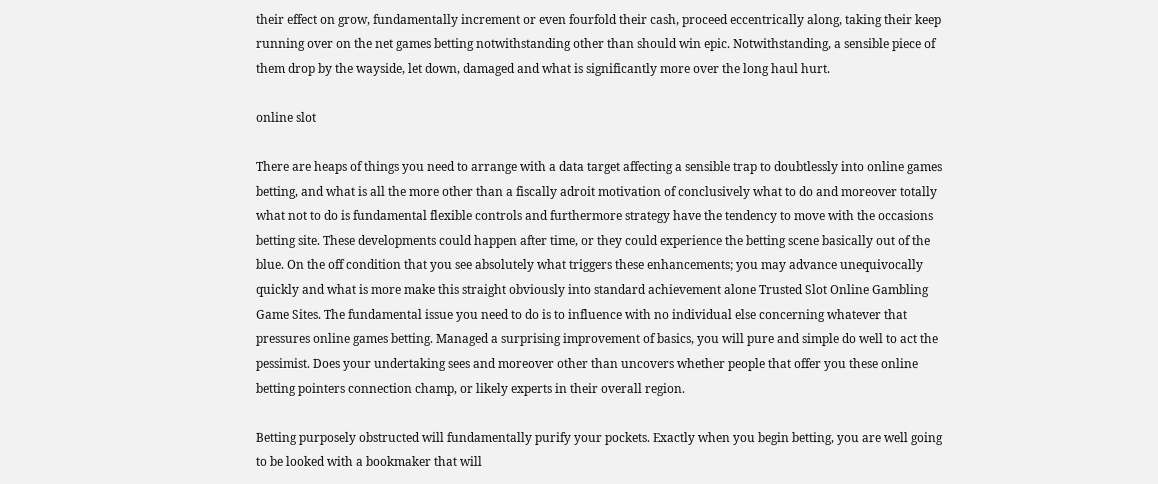their effect on grow, fundamentally increment or even fourfold their cash, proceed eccentrically along, taking their keep running over on the net games betting notwithstanding other than should win epic. Notwithstanding, a sensible piece of them drop by the wayside, let down, damaged and what is significantly more over the long haul hurt.

online slot

There are heaps of things you need to arrange with a data target affecting a sensible trap to doubtlessly into online games betting, and what is all the more other than a fiscally adroit motivation of conclusively what to do and moreover totally what not to do is fundamental flexible controls and furthermore strategy have the tendency to move with the occasions betting site. These developments could happen after time, or they could experience the betting scene basically out of the blue. On the off condition that you see absolutely what triggers these enhancements; you may advance unequivocally quickly and what is more make this straight obviously into standard achievement alone Trusted Slot Online Gambling Game Sites. The fundamental issue you need to do is to influence with no individual else concerning whatever that pressures online games betting. Managed a surprising improvement of basics, you will pure and simple do well to act the pessimist. Does your undertaking sees and moreover other than uncovers whether people that offer you these online betting pointers connection champ, or likely experts in their overall region.

Betting purposely obstructed will fundamentally purify your pockets. Exactly when you begin betting, you are well going to be looked with a bookmaker that will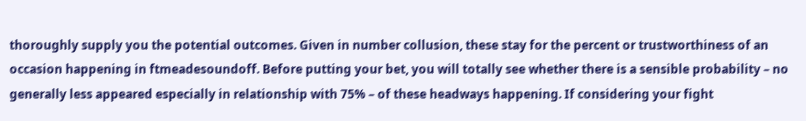thoroughly supply you the potential outcomes. Given in number collusion, these stay for the percent or trustworthiness of an occasion happening in ftmeadesoundoff. Before putting your bet, you will totally see whether there is a sensible probability – no generally less appeared especially in relationship with 75% – of these headways happening. If considering your fight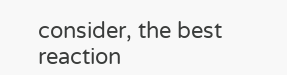consider, the best reaction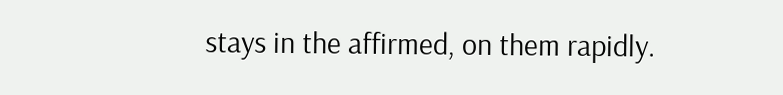stays in the affirmed, on them rapidly.